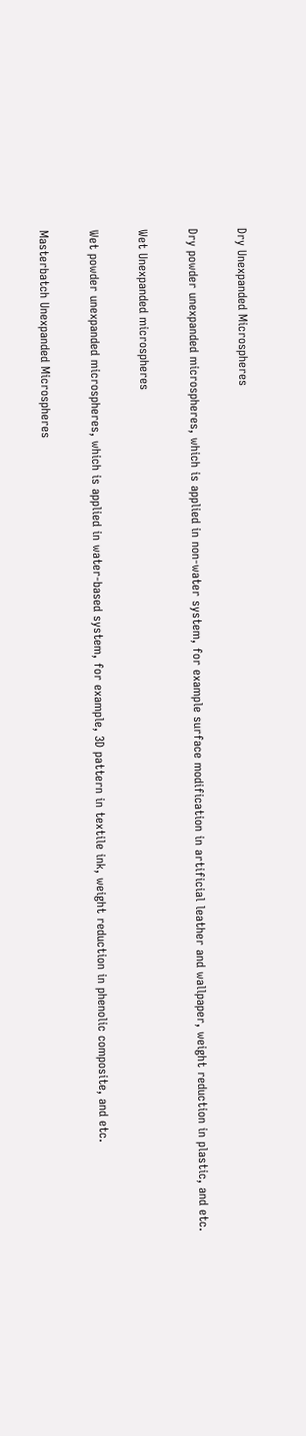Dry Unexpanded Microspheres

Dry powder unexpanded microspheres, which is applied in non-water system, for example surface modification in artificial leather and wallpaper, weight reduction in plastic, and etc.

Wet Unexpanded microspheres

Wet powder unexpanded microspheres, which is applied in water-based system, for example, 3D pattern in textile ink, weight reduction in phenolic composite, and etc.

Masterbatch Unexpanded Microspheres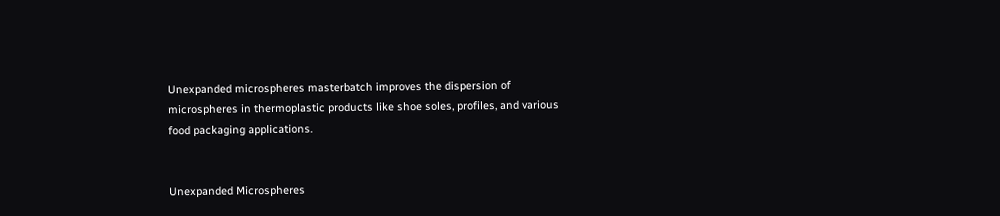Unexpanded microspheres masterbatch improves the dispersion of microspheres in thermoplastic products like shoe soles, profiles, and various food packaging applications.


Unexpanded Microspheres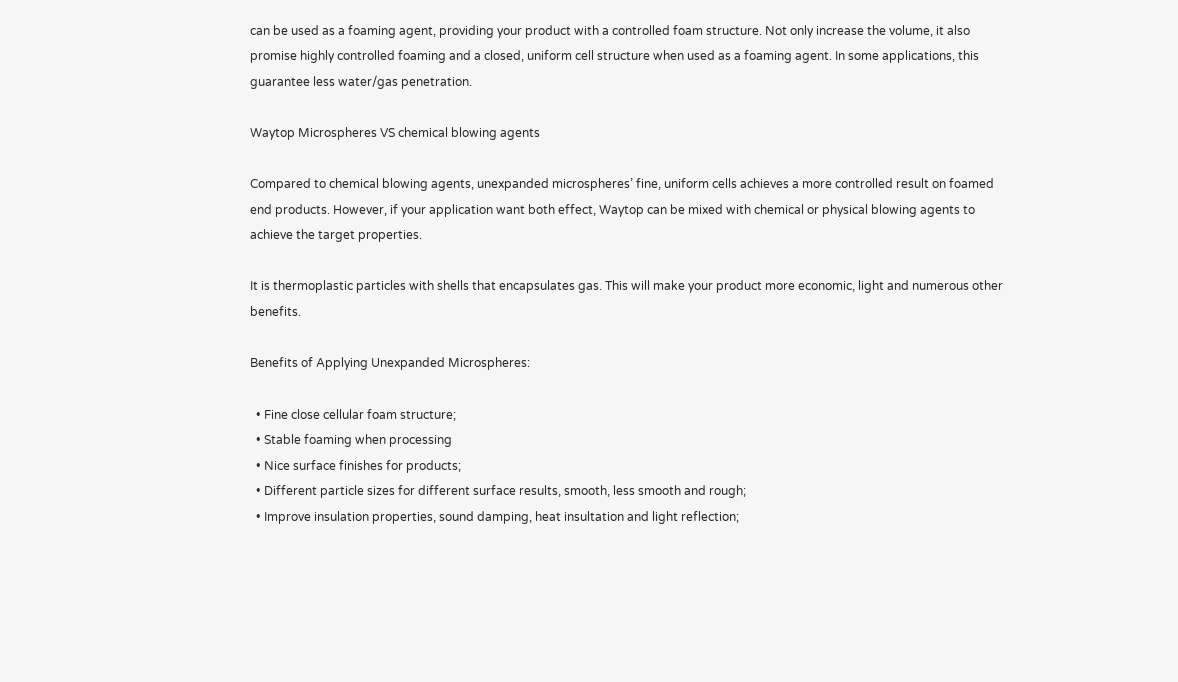can be used as a foaming agent, providing your product with a controlled foam structure. Not only increase the volume, it also promise highly controlled foaming and a closed, uniform cell structure when used as a foaming agent. In some applications, this guarantee less water/gas penetration.

Waytop Microspheres VS chemical blowing agents

Compared to chemical blowing agents, unexpanded microspheres’ fine, uniform cells achieves a more controlled result on foamed end products. However, if your application want both effect, Waytop can be mixed with chemical or physical blowing agents to achieve the target properties.

It is thermoplastic particles with shells that encapsulates gas. This will make your product more economic, light and numerous other benefits.

Benefits of Applying Unexpanded Microspheres:

  • Fine close cellular foam structure;
  • Stable foaming when processing
  • Nice surface finishes for products;
  • Different particle sizes for different surface results, smooth, less smooth and rough;
  • Improve insulation properties, sound damping, heat insultation and light reflection;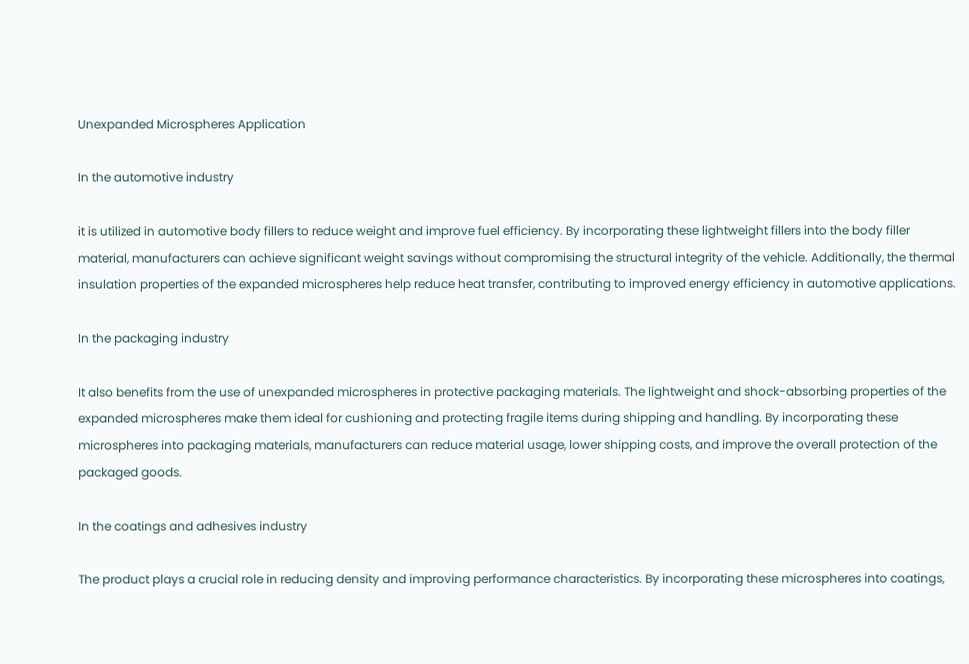Unexpanded Microspheres Application

In the automotive industry

it is utilized in automotive body fillers to reduce weight and improve fuel efficiency. By incorporating these lightweight fillers into the body filler material, manufacturers can achieve significant weight savings without compromising the structural integrity of the vehicle. Additionally, the thermal insulation properties of the expanded microspheres help reduce heat transfer, contributing to improved energy efficiency in automotive applications.

In the packaging industry

It also benefits from the use of unexpanded microspheres in protective packaging materials. The lightweight and shock-absorbing properties of the expanded microspheres make them ideal for cushioning and protecting fragile items during shipping and handling. By incorporating these microspheres into packaging materials, manufacturers can reduce material usage, lower shipping costs, and improve the overall protection of the packaged goods.

In the coatings and adhesives industry

The product plays a crucial role in reducing density and improving performance characteristics. By incorporating these microspheres into coatings,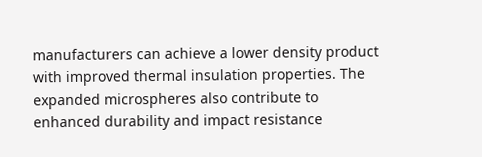manufacturers can achieve a lower density product with improved thermal insulation properties. The expanded microspheres also contribute to enhanced durability and impact resistance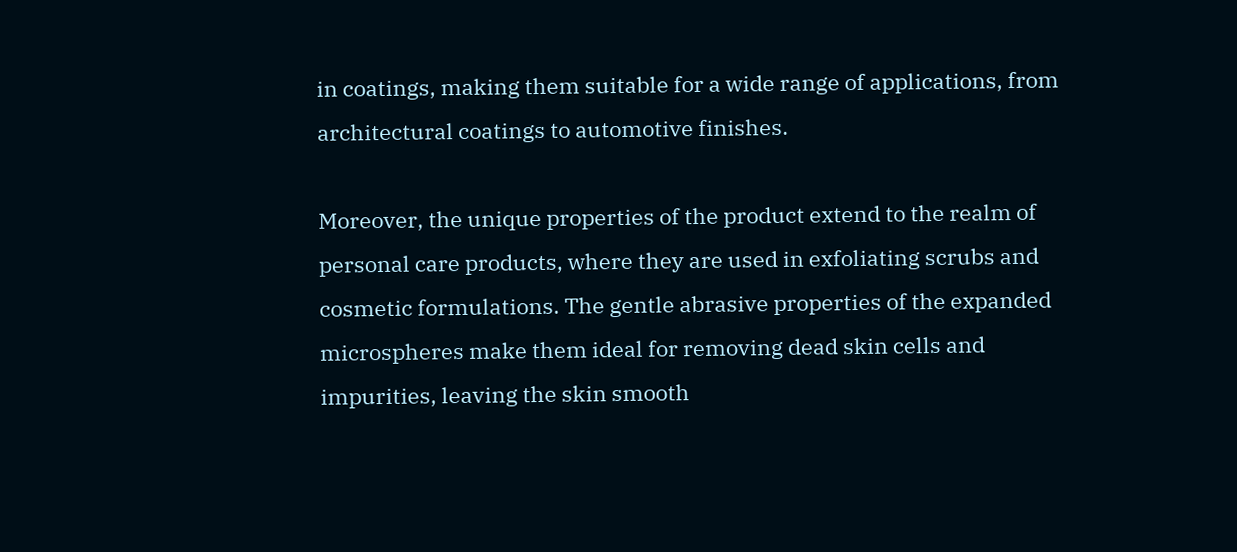in coatings, making them suitable for a wide range of applications, from architectural coatings to automotive finishes.

Moreover, the unique properties of the product extend to the realm of personal care products, where they are used in exfoliating scrubs and cosmetic formulations. The gentle abrasive properties of the expanded microspheres make them ideal for removing dead skin cells and impurities, leaving the skin smooth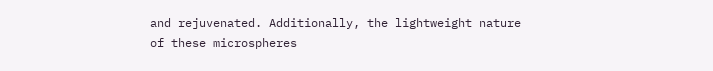and rejuvenated. Additionally, the lightweight nature of these microspheres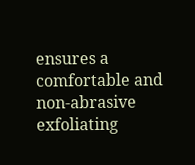ensures a comfortable and non-abrasive exfoliating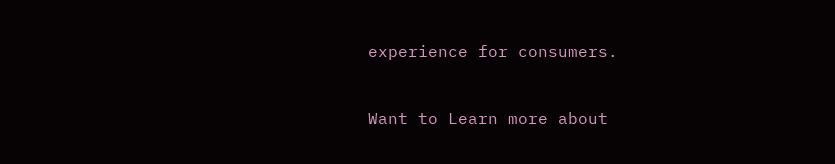experience for consumers.


Want to Learn more about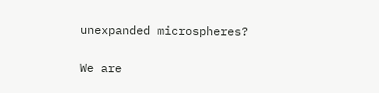unexpanded microspheres?

We are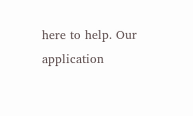here to help. Our application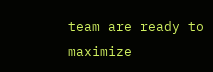team are ready to maximize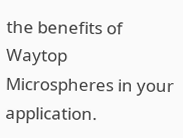the benefits of Waytop Microspheres in your application.